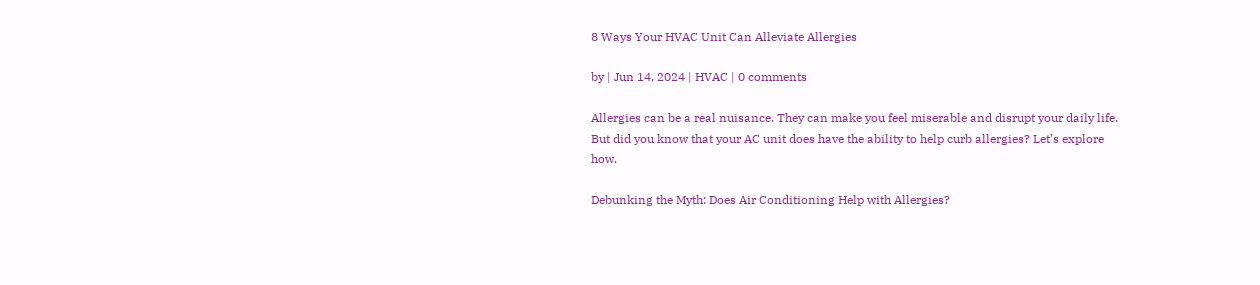8 Ways Your HVAC Unit Can Alleviate Allergies

by | Jun 14, 2024 | HVAC | 0 comments

Allergies can be a real nuisance. They can make you feel miserable and disrupt your daily life. But did you know that your AC unit does have the ability to help curb allergies? Let’s explore how.

Debunking the Myth: Does Air Conditioning Help with Allergies?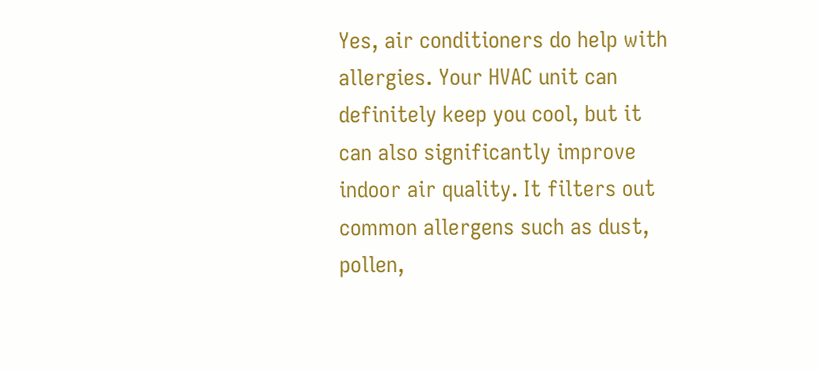Yes, air conditioners do help with allergies. Your HVAC unit can definitely keep you cool, but it can also significantly improve indoor air quality. It filters out common allergens such as dust, pollen,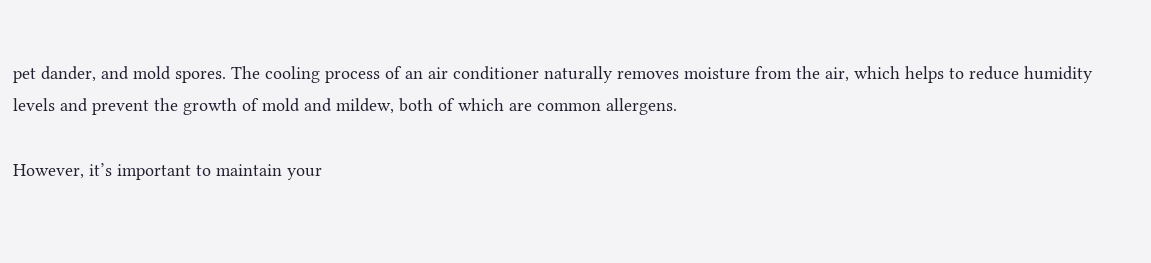pet dander, and mold spores. The cooling process of an air conditioner naturally removes moisture from the air, which helps to reduce humidity levels and prevent the growth of mold and mildew, both of which are common allergens.

However, it’s important to maintain your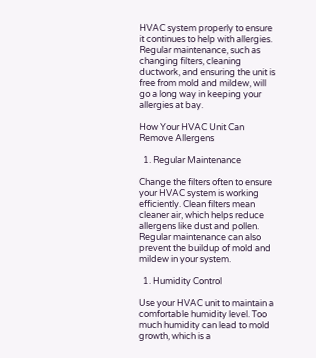HVAC system properly to ensure it continues to help with allergies. Regular maintenance, such as changing filters, cleaning ductwork, and ensuring the unit is free from mold and mildew, will go a long way in keeping your allergies at bay.

How Your HVAC Unit Can Remove Allergens

  1. Regular Maintenance

Change the filters often to ensure your HVAC system is working efficiently. Clean filters mean cleaner air, which helps reduce allergens like dust and pollen. Regular maintenance can also prevent the buildup of mold and mildew in your system.

  1. Humidity Control

Use your HVAC unit to maintain a comfortable humidity level. Too much humidity can lead to mold growth, which is a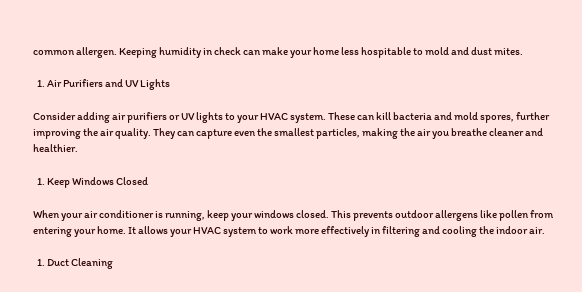common allergen. Keeping humidity in check can make your home less hospitable to mold and dust mites.

  1. Air Purifiers and UV Lights

Consider adding air purifiers or UV lights to your HVAC system. These can kill bacteria and mold spores, further improving the air quality. They can capture even the smallest particles, making the air you breathe cleaner and healthier.

  1. Keep Windows Closed

When your air conditioner is running, keep your windows closed. This prevents outdoor allergens like pollen from entering your home. It allows your HVAC system to work more effectively in filtering and cooling the indoor air.

  1. Duct Cleaning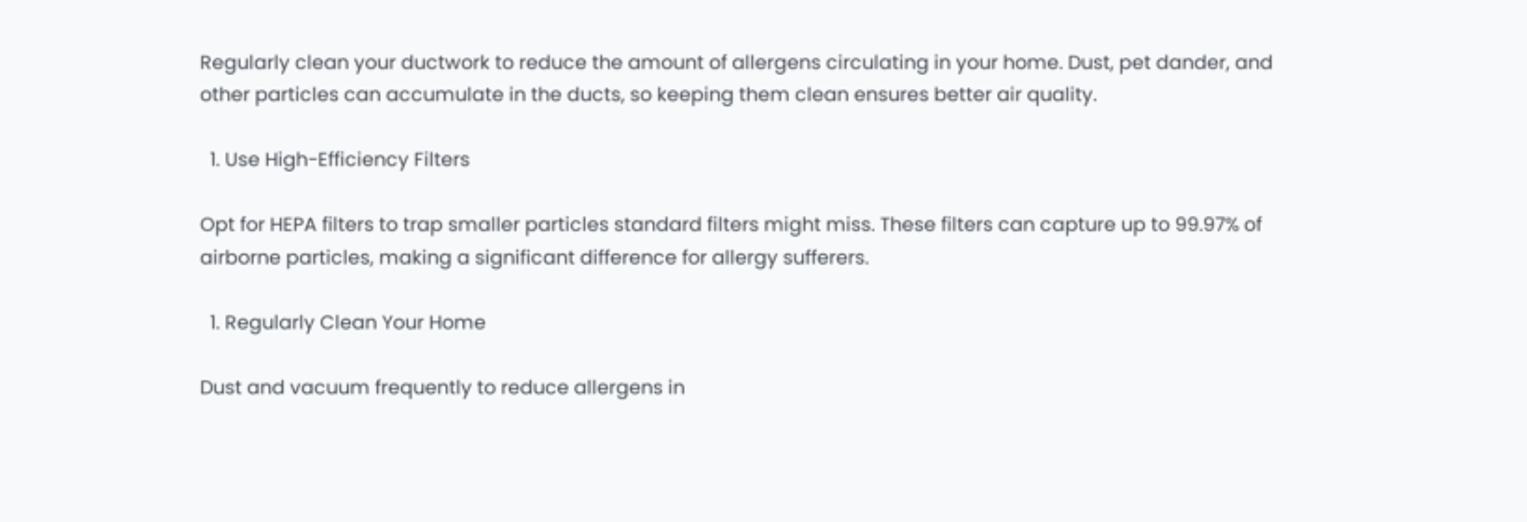Regularly clean your ductwork to reduce the amount of allergens circulating in your home. Dust, pet dander, and other particles can accumulate in the ducts, so keeping them clean ensures better air quality.

  1. Use High-Efficiency Filters

Opt for HEPA filters to trap smaller particles standard filters might miss. These filters can capture up to 99.97% of airborne particles, making a significant difference for allergy sufferers.

  1. Regularly Clean Your Home

Dust and vacuum frequently to reduce allergens in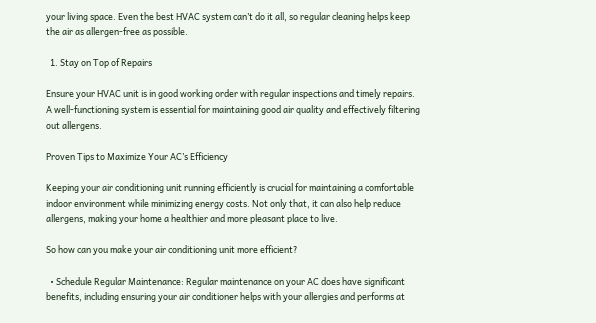your living space. Even the best HVAC system can’t do it all, so regular cleaning helps keep the air as allergen-free as possible.

  1. Stay on Top of Repairs

Ensure your HVAC unit is in good working order with regular inspections and timely repairs. A well-functioning system is essential for maintaining good air quality and effectively filtering out allergens.

Proven Tips to Maximize Your AC’s Efficiency

Keeping your air conditioning unit running efficiently is crucial for maintaining a comfortable indoor environment while minimizing energy costs. Not only that, it can also help reduce allergens, making your home a healthier and more pleasant place to live.

So how can you make your air conditioning unit more efficient?

  • Schedule Regular Maintenance: Regular maintenance on your AC does have significant benefits, including ensuring your air conditioner helps with your allergies and performs at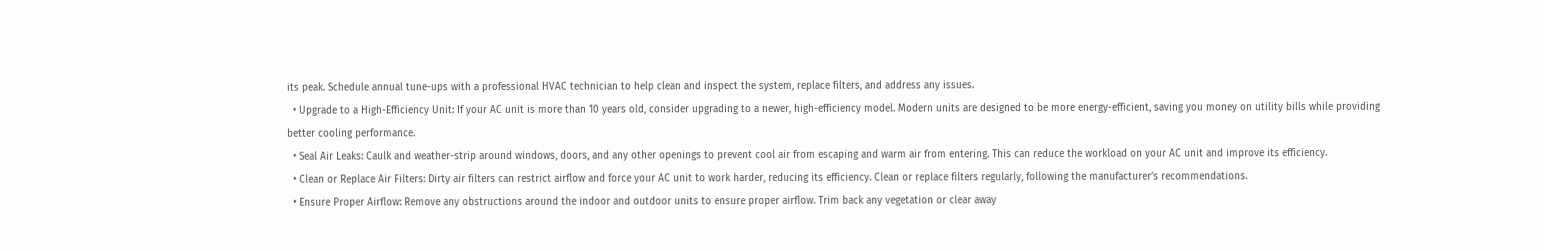its peak. Schedule annual tune-ups with a professional HVAC technician to help clean and inspect the system, replace filters, and address any issues.
  • Upgrade to a High-Efficiency Unit: If your AC unit is more than 10 years old, consider upgrading to a newer, high-efficiency model. Modern units are designed to be more energy-efficient, saving you money on utility bills while providing better cooling performance.
  • Seal Air Leaks: Caulk and weather-strip around windows, doors, and any other openings to prevent cool air from escaping and warm air from entering. This can reduce the workload on your AC unit and improve its efficiency.
  • Clean or Replace Air Filters: Dirty air filters can restrict airflow and force your AC unit to work harder, reducing its efficiency. Clean or replace filters regularly, following the manufacturer’s recommendations.
  • Ensure Proper Airflow: Remove any obstructions around the indoor and outdoor units to ensure proper airflow. Trim back any vegetation or clear away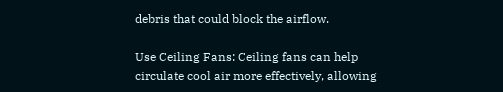debris that could block the airflow.

Use Ceiling Fans: Ceiling fans can help circulate cool air more effectively, allowing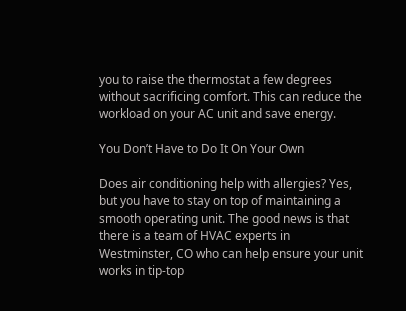you to raise the thermostat a few degrees without sacrificing comfort. This can reduce the workload on your AC unit and save energy.

You Don’t Have to Do It On Your Own

Does air conditioning help with allergies? Yes, but you have to stay on top of maintaining a smooth operating unit. The good news is that there is a team of HVAC experts in Westminster, CO who can help ensure your unit works in tip-top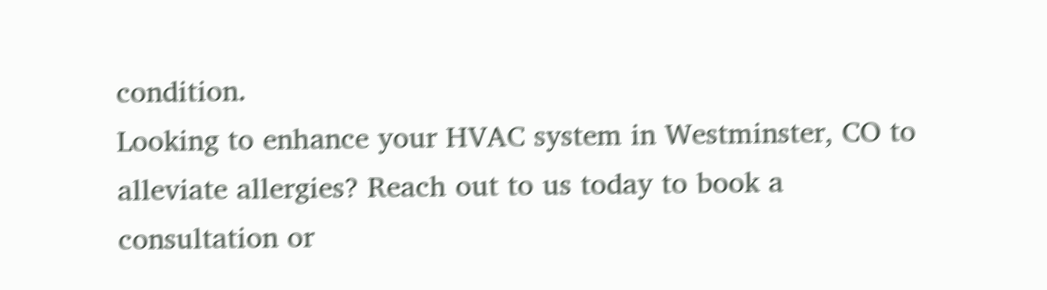condition.
Looking to enhance your HVAC system in Westminster, CO to alleviate allergies? Reach out to us today to book a consultation or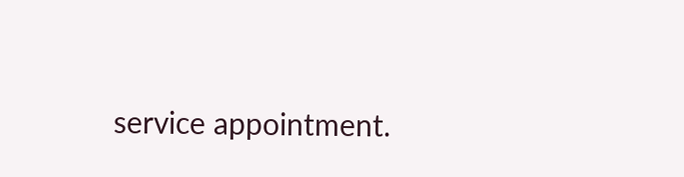service appointment.